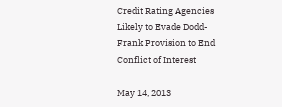Credit Rating Agencies Likely to Evade Dodd-Frank Provision to End Conflict of Interest

May 14, 2013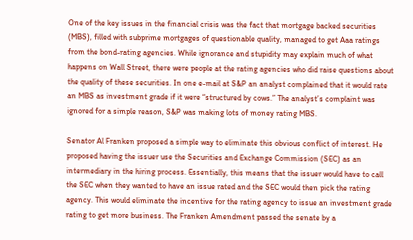One of the key issues in the financial crisis was the fact that mortgage backed securities (MBS), filled with subprime mortgages of questionable quality, managed to get Aaa ratings from the bond-rating agencies. While ignorance and stupidity may explain much of what happens on Wall Street, there were people at the rating agencies who did raise questions about the quality of these securities. In one e-mail at S&P an analyst complained that it would rate an MBS as investment grade if it were “structured by cows.” The analyst’s complaint was ignored for a simple reason, S&P was making lots of money rating MBS.

Senator Al Franken proposed a simple way to eliminate this obvious conflict of interest. He proposed having the issuer use the Securities and Exchange Commission (SEC) as an intermediary in the hiring process. Essentially, this means that the issuer would have to call the SEC when they wanted to have an issue rated and the SEC would then pick the rating agency. This would eliminate the incentive for the rating agency to issue an investment grade rating to get more business. The Franken Amendment passed the senate by a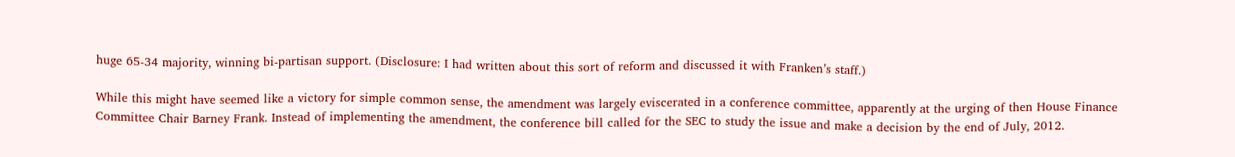huge 65-34 majority, winning bi-partisan support. (Disclosure: I had written about this sort of reform and discussed it with Franken’s staff.)

While this might have seemed like a victory for simple common sense, the amendment was largely eviscerated in a conference committee, apparently at the urging of then House Finance Committee Chair Barney Frank. Instead of implementing the amendment, the conference bill called for the SEC to study the issue and make a decision by the end of July, 2012.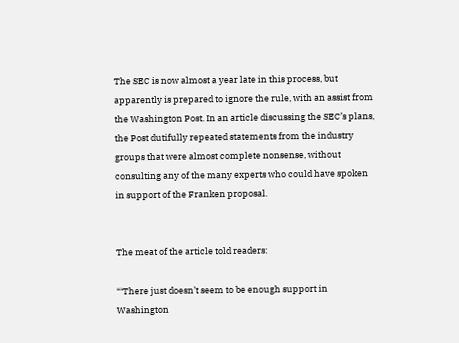The SEC is now almost a year late in this process, but apparently is prepared to ignore the rule, with an assist from the Washington Post. In an article discussing the SEC’s plans, the Post dutifully repeated statements from the industry groups that were almost complete nonsense, without consulting any of the many experts who could have spoken in support of the Franken proposal.


The meat of the article told readers:

“‘There just doesn’t seem to be enough support in Washington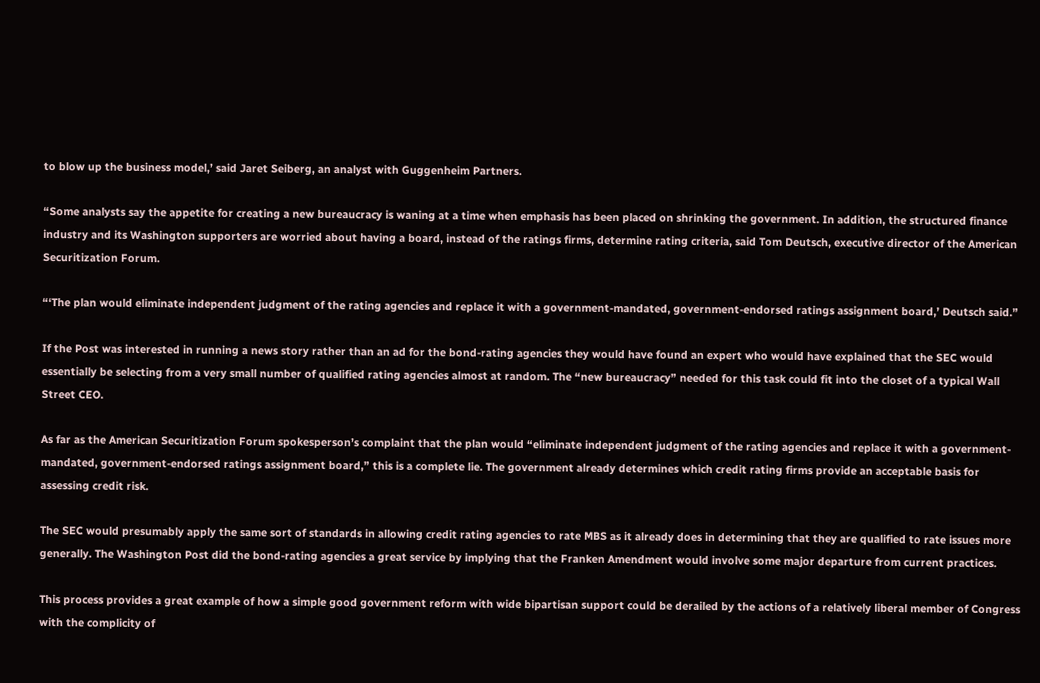to blow up the business model,’ said Jaret Seiberg, an analyst with Guggenheim Partners.

“Some analysts say the appetite for creating a new bureaucracy is waning at a time when emphasis has been placed on shrinking the government. In addition, the structured finance industry and its Washington supporters are worried about having a board, instead of the ratings firms, determine rating criteria, said Tom Deutsch, executive director of the American Securitization Forum.

“‘The plan would eliminate independent judgment of the rating agencies and replace it with a government-mandated, government-endorsed ratings assignment board,’ Deutsch said.”

If the Post was interested in running a news story rather than an ad for the bond-rating agencies they would have found an expert who would have explained that the SEC would essentially be selecting from a very small number of qualified rating agencies almost at random. The “new bureaucracy” needed for this task could fit into the closet of a typical Wall Street CEO.

As far as the American Securitization Forum spokesperson’s complaint that the plan would “eliminate independent judgment of the rating agencies and replace it with a government-mandated, government-endorsed ratings assignment board,” this is a complete lie. The government already determines which credit rating firms provide an acceptable basis for assessing credit risk.

The SEC would presumably apply the same sort of standards in allowing credit rating agencies to rate MBS as it already does in determining that they are qualified to rate issues more generally. The Washington Post did the bond-rating agencies a great service by implying that the Franken Amendment would involve some major departure from current practices.

This process provides a great example of how a simple good government reform with wide bipartisan support could be derailed by the actions of a relatively liberal member of Congress with the complicity of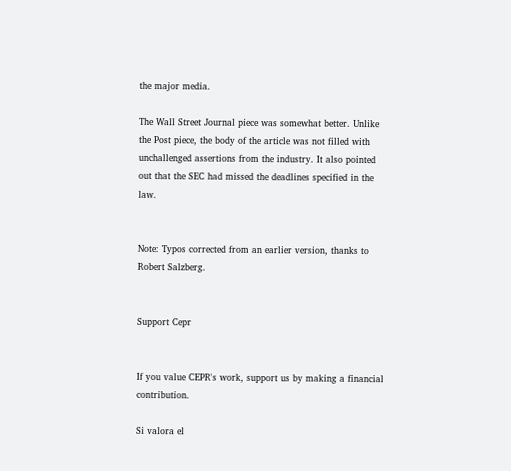the major media.

The Wall Street Journal piece was somewhat better. Unlike the Post piece, the body of the article was not filled with unchallenged assertions from the industry. It also pointed out that the SEC had missed the deadlines specified in the law.


Note: Typos corrected from an earlier version, thanks to Robert Salzberg.


Support Cepr


If you value CEPR's work, support us by making a financial contribution.

Si valora el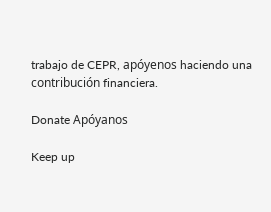trabajo de CEPR, apóyenos haciendo una contribución financiera.

Donate Apóyanos

Keep up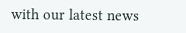with our latest news